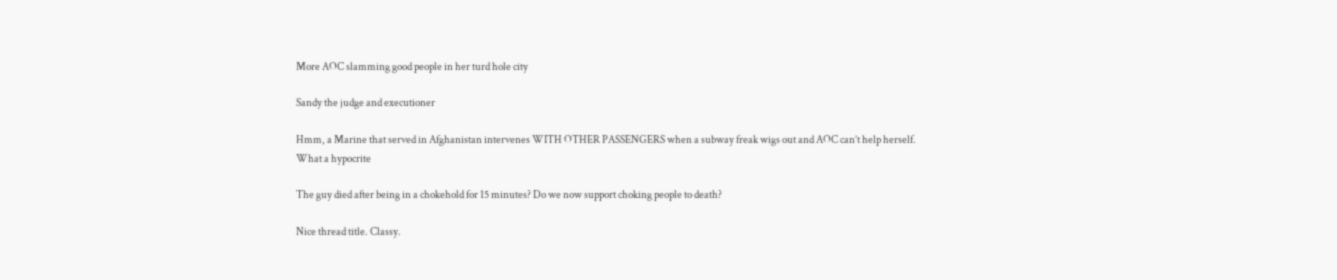More AOC slamming good people in her turd hole city

Sandy the judge and executioner

Hmm, a Marine that served in Afghanistan intervenes WITH OTHER PASSENGERS when a subway freak wigs out and AOC can’t help herself.
What a hypocrite

The guy died after being in a chokehold for 15 minutes? Do we now support choking people to death?

Nice thread title. Classy.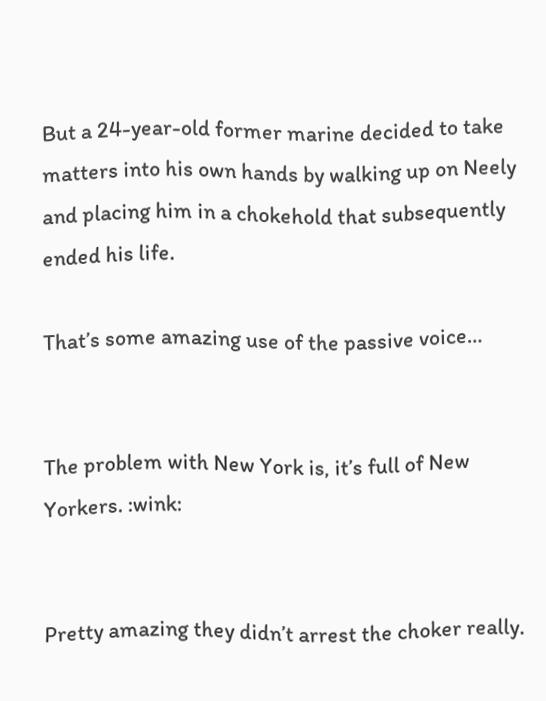But a 24-year-old former marine decided to take matters into his own hands by walking up on Neely and placing him in a chokehold that subsequently ended his life.

That’s some amazing use of the passive voice…


The problem with New York is, it’s full of New Yorkers. :wink:


Pretty amazing they didn’t arrest the choker really.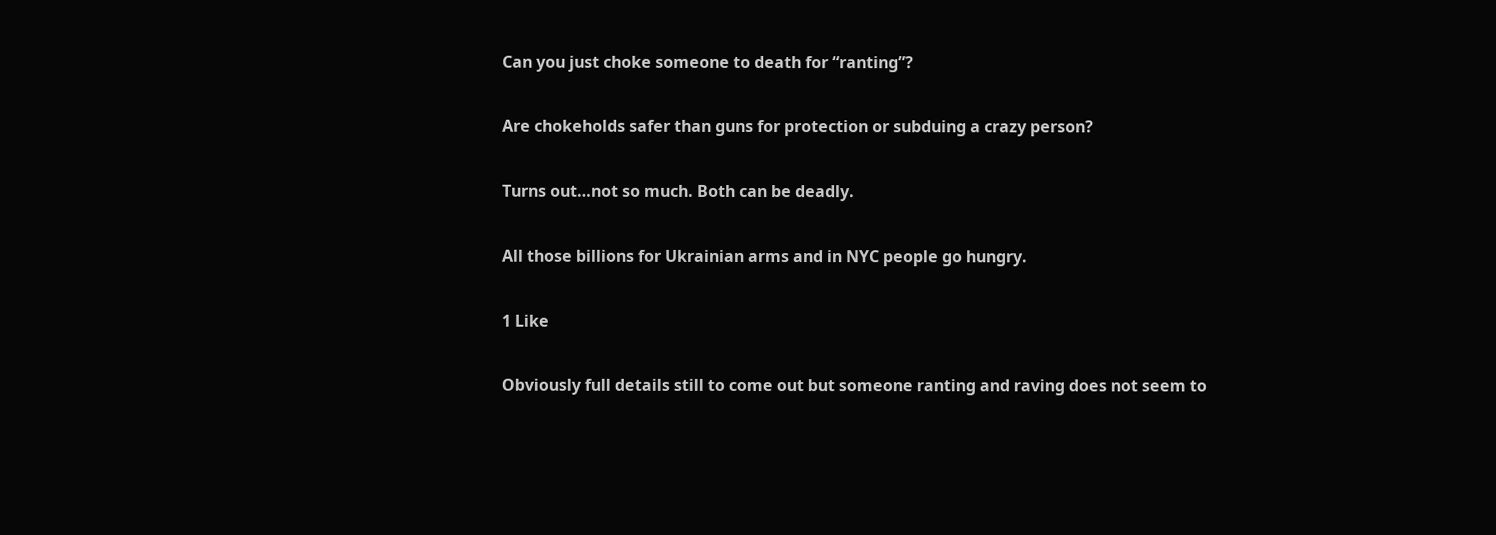Can you just choke someone to death for “ranting”?

Are chokeholds safer than guns for protection or subduing a crazy person?

Turns out…not so much. Both can be deadly.

All those billions for Ukrainian arms and in NYC people go hungry.

1 Like

Obviously full details still to come out but someone ranting and raving does not seem to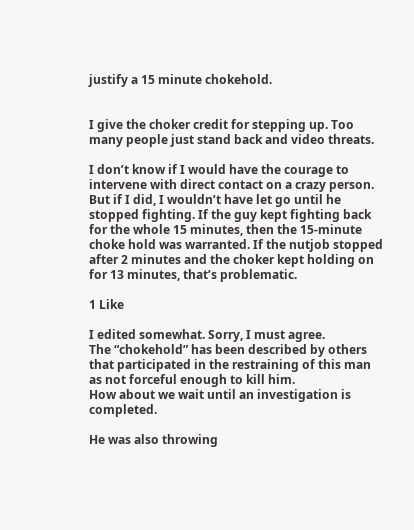justify a 15 minute chokehold.


I give the choker credit for stepping up. Too many people just stand back and video threats.

I don’t know if I would have the courage to intervene with direct contact on a crazy person. But if I did, I wouldn’t have let go until he stopped fighting. If the guy kept fighting back for the whole 15 minutes, then the 15-minute choke hold was warranted. If the nutjob stopped after 2 minutes and the choker kept holding on for 13 minutes, that’s problematic.

1 Like

I edited somewhat. Sorry, I must agree.
The “chokehold” has been described by others that participated in the restraining of this man as not forceful enough to kill him.
How about we wait until an investigation is completed.

He was also throwing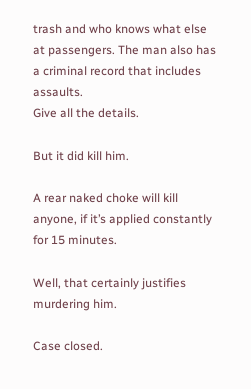trash and who knows what else at passengers. The man also has a criminal record that includes assaults.
Give all the details.

But it did kill him.

A rear naked choke will kill anyone, if it’s applied constantly for 15 minutes.

Well, that certainly justifies murdering him.

Case closed.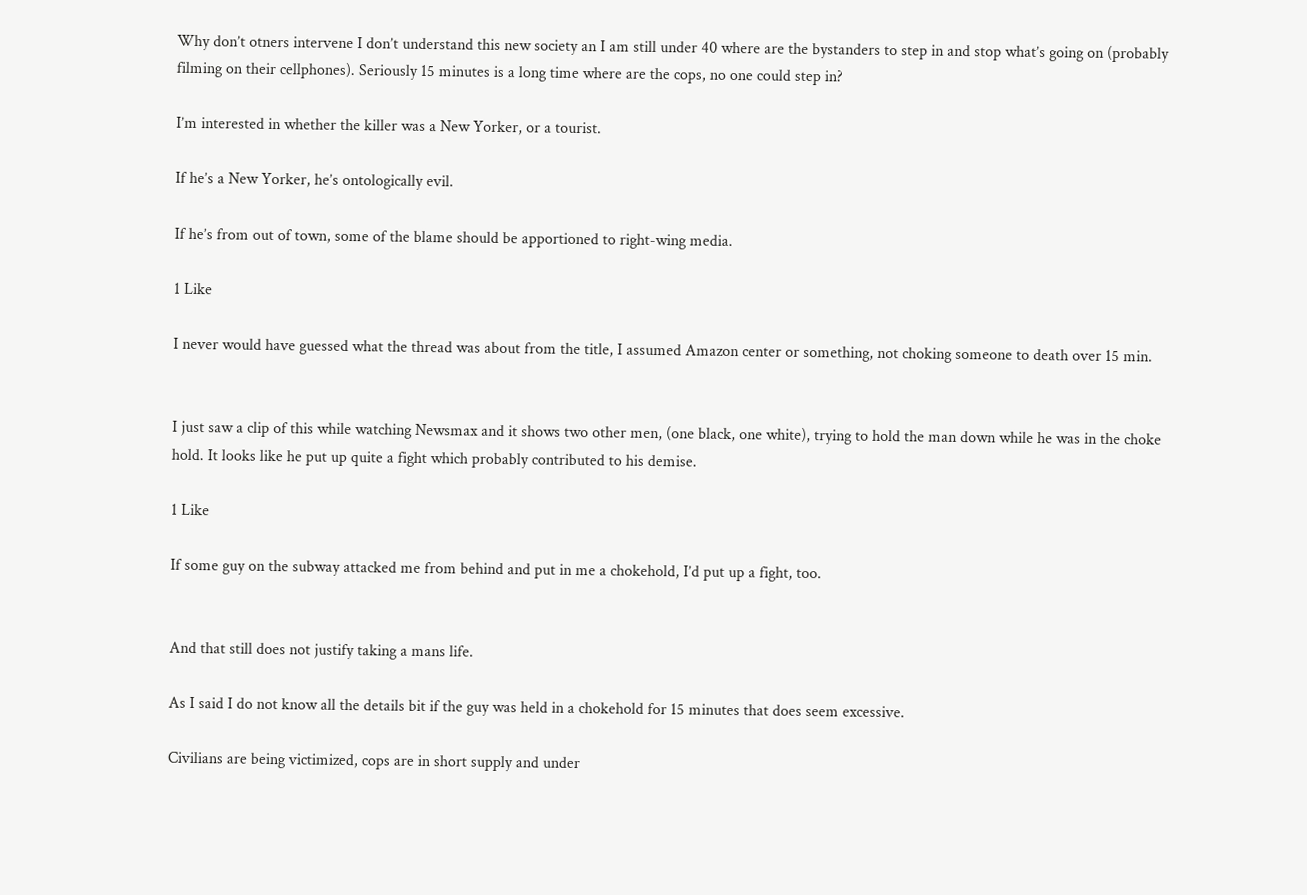Why don’t otners intervene I don’t understand this new society an I am still under 40 where are the bystanders to step in and stop what’s going on (probably filming on their cellphones). Seriously 15 minutes is a long time where are the cops, no one could step in?

I’m interested in whether the killer was a New Yorker, or a tourist.

If he’s a New Yorker, he’s ontologically evil.

If he’s from out of town, some of the blame should be apportioned to right-wing media.

1 Like

I never would have guessed what the thread was about from the title, I assumed Amazon center or something, not choking someone to death over 15 min.


I just saw a clip of this while watching Newsmax and it shows two other men, (one black, one white), trying to hold the man down while he was in the choke hold. It looks like he put up quite a fight which probably contributed to his demise.

1 Like

If some guy on the subway attacked me from behind and put in me a chokehold, I’d put up a fight, too.


And that still does not justify taking a mans life.

As I said I do not know all the details bit if the guy was held in a chokehold for 15 minutes that does seem excessive.

Civilians are being victimized, cops are in short supply and under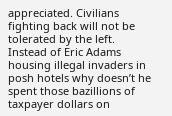appreciated. Civilians fighting back will not be tolerated by the left.
Instead of Eric Adams housing illegal invaders in posh hotels why doesn’t he spent those bazillions of taxpayer dollars on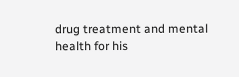drug treatment and mental health for his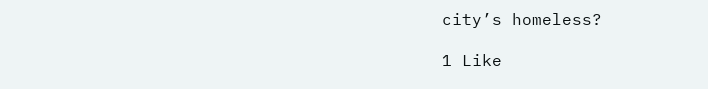city’s homeless?

1 Like